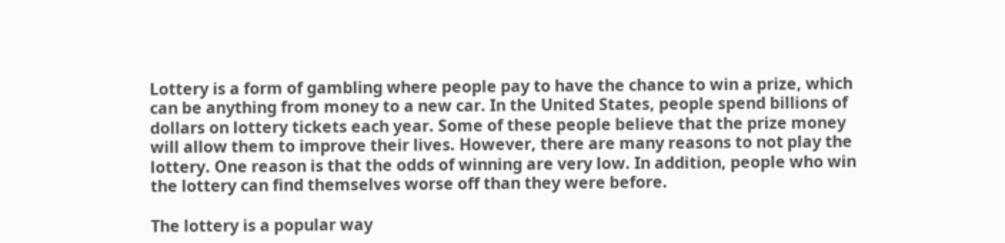Lottery is a form of gambling where people pay to have the chance to win a prize, which can be anything from money to a new car. In the United States, people spend billions of dollars on lottery tickets each year. Some of these people believe that the prize money will allow them to improve their lives. However, there are many reasons to not play the lottery. One reason is that the odds of winning are very low. In addition, people who win the lottery can find themselves worse off than they were before.

The lottery is a popular way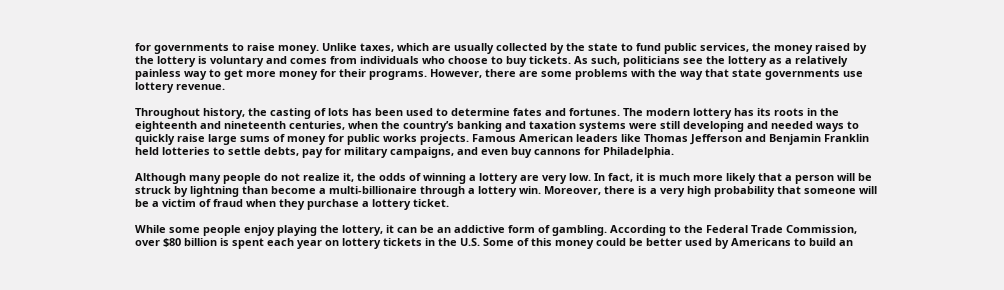for governments to raise money. Unlike taxes, which are usually collected by the state to fund public services, the money raised by the lottery is voluntary and comes from individuals who choose to buy tickets. As such, politicians see the lottery as a relatively painless way to get more money for their programs. However, there are some problems with the way that state governments use lottery revenue.

Throughout history, the casting of lots has been used to determine fates and fortunes. The modern lottery has its roots in the eighteenth and nineteenth centuries, when the country’s banking and taxation systems were still developing and needed ways to quickly raise large sums of money for public works projects. Famous American leaders like Thomas Jefferson and Benjamin Franklin held lotteries to settle debts, pay for military campaigns, and even buy cannons for Philadelphia.

Although many people do not realize it, the odds of winning a lottery are very low. In fact, it is much more likely that a person will be struck by lightning than become a multi-billionaire through a lottery win. Moreover, there is a very high probability that someone will be a victim of fraud when they purchase a lottery ticket.

While some people enjoy playing the lottery, it can be an addictive form of gambling. According to the Federal Trade Commission, over $80 billion is spent each year on lottery tickets in the U.S. Some of this money could be better used by Americans to build an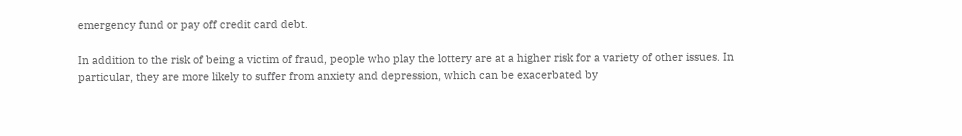emergency fund or pay off credit card debt.

In addition to the risk of being a victim of fraud, people who play the lottery are at a higher risk for a variety of other issues. In particular, they are more likely to suffer from anxiety and depression, which can be exacerbated by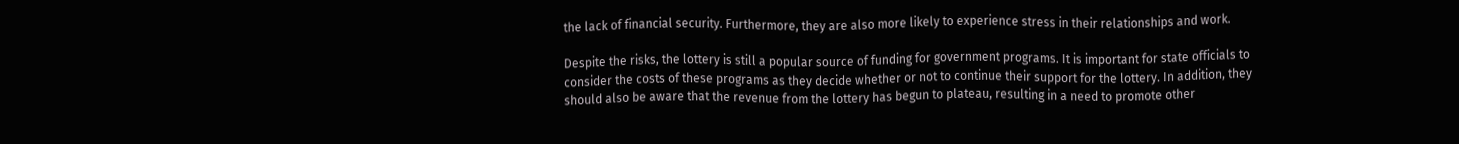the lack of financial security. Furthermore, they are also more likely to experience stress in their relationships and work.

Despite the risks, the lottery is still a popular source of funding for government programs. It is important for state officials to consider the costs of these programs as they decide whether or not to continue their support for the lottery. In addition, they should also be aware that the revenue from the lottery has begun to plateau, resulting in a need to promote other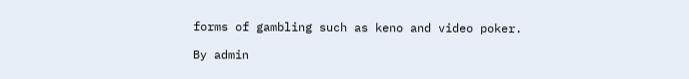forms of gambling such as keno and video poker.

By admin